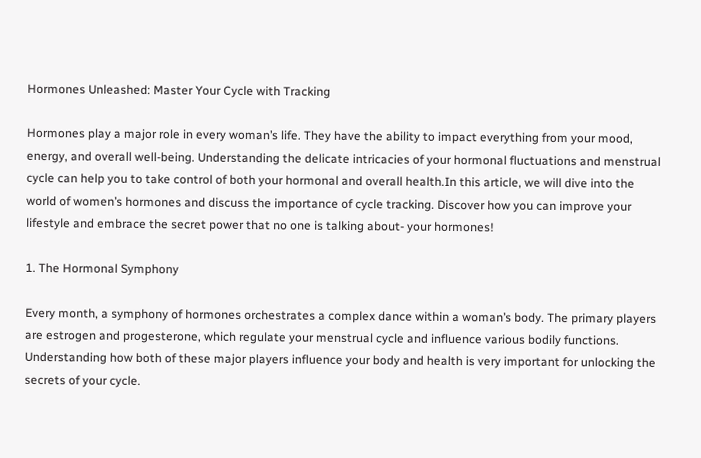Hormones Unleashed: Master Your Cycle with Tracking

Hormones play a major role in every woman’s life. They have the ability to impact everything from your mood, energy, and overall well-being. Understanding the delicate intricacies of your hormonal fluctuations and menstrual cycle can help you to take control of both your hormonal and overall health.In this article, we will dive into the world of women’s hormones and discuss the importance of cycle tracking. Discover how you can improve your lifestyle and embrace the secret power that no one is talking about- your hormones!

1. The Hormonal Symphony

Every month, a symphony of hormones orchestrates a complex dance within a woman’s body. The primary players are estrogen and progesterone, which regulate your menstrual cycle and influence various bodily functions. Understanding how both of these major players influence your body and health is very important for unlocking the secrets of your cycle.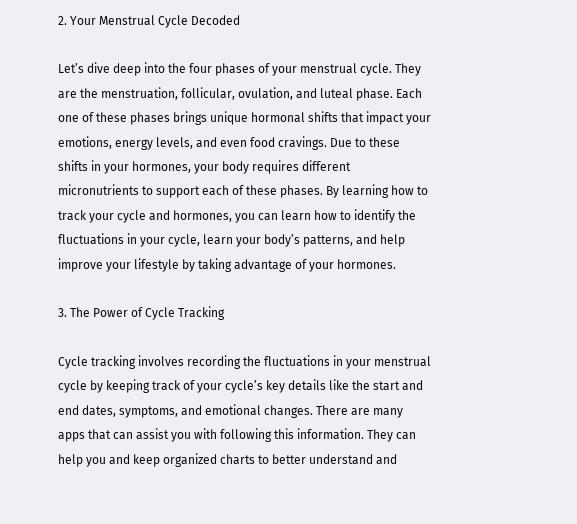2. Your Menstrual Cycle Decoded

Let’s dive deep into the four phases of your menstrual cycle. They are the menstruation, follicular, ovulation, and luteal phase. Each one of these phases brings unique hormonal shifts that impact your emotions, energy levels, and even food cravings. Due to these shifts in your hormones, your body requires different micronutrients to support each of these phases. By learning how to track your cycle and hormones, you can learn how to identify the fluctuations in your cycle, learn your body’s patterns, and help improve your lifestyle by taking advantage of your hormones.

3. The Power of Cycle Tracking

Cycle tracking involves recording the fluctuations in your menstrual cycle by keeping track of your cycle’s key details like the start and end dates, symptoms, and emotional changes. There are many apps that can assist you with following this information. They can help you and keep organized charts to better understand and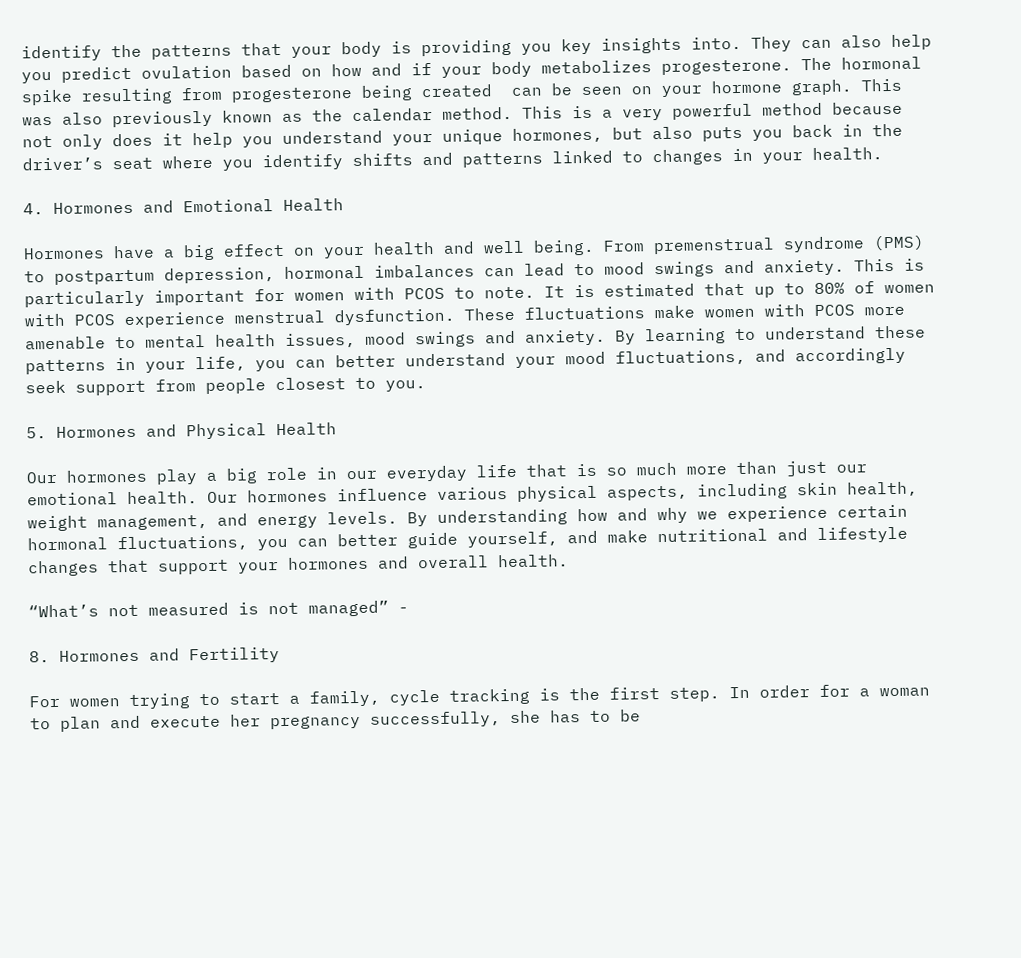identify the patterns that your body is providing you key insights into. They can also help you predict ovulation based on how and if your body metabolizes progesterone. The hormonal spike resulting from progesterone being created  can be seen on your hormone graph. This was also previously known as the calendar method. This is a very powerful method because not only does it help you understand your unique hormones, but also puts you back in the driver’s seat where you identify shifts and patterns linked to changes in your health.

4. Hormones and Emotional Health

Hormones have a big effect on your health and well being. From premenstrual syndrome (PMS) to postpartum depression, hormonal imbalances can lead to mood swings and anxiety. This is particularly important for women with PCOS to note. It is estimated that up to 80% of women with PCOS experience menstrual dysfunction. These fluctuations make women with PCOS more amenable to mental health issues, mood swings and anxiety. By learning to understand these patterns in your life, you can better understand your mood fluctuations, and accordingly seek support from people closest to you.

5. Hormones and Physical Health

Our hormones play a big role in our everyday life that is so much more than just our emotional health. Our hormones influence various physical aspects, including skin health, weight management, and energy levels. By understanding how and why we experience certain hormonal fluctuations, you can better guide yourself, and make nutritional and lifestyle changes that support your hormones and overall health.

“What’s not measured is not managed” -

8. Hormones and Fertility

For women trying to start a family, cycle tracking is the first step. In order for a woman to plan and execute her pregnancy successfully, she has to be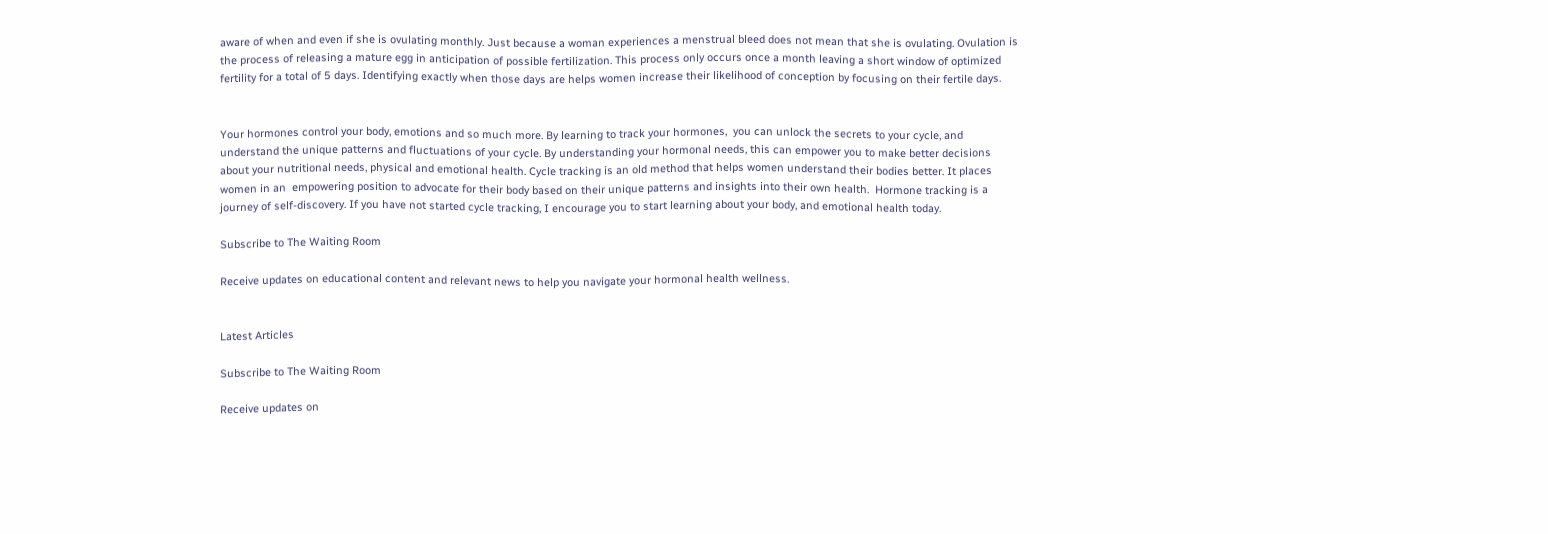aware of when and even if she is ovulating monthly. Just because a woman experiences a menstrual bleed does not mean that she is ovulating. Ovulation is the process of releasing a mature egg in anticipation of possible fertilization. This process only occurs once a month leaving a short window of optimized fertility for a total of 5 days. Identifying exactly when those days are helps women increase their likelihood of conception by focusing on their fertile days.


Your hormones control your body, emotions and so much more. By learning to track your hormones,  you can unlock the secrets to your cycle, and understand the unique patterns and fluctuations of your cycle. By understanding your hormonal needs, this can empower you to make better decisions about your nutritional needs, physical and emotional health. Cycle tracking is an old method that helps women understand their bodies better. It places women in an  empowering position to advocate for their body based on their unique patterns and insights into their own health.  Hormone tracking is a journey of self-discovery. If you have not started cycle tracking, I encourage you to start learning about your body, and emotional health today.

Subscribe to The Waiting Room

Receive updates on educational content and relevant news to help you navigate your hormonal health wellness.


Latest Articles

Subscribe to The Waiting Room

Receive updates on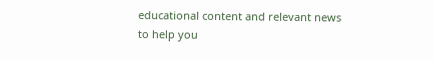educational content and relevant news to help you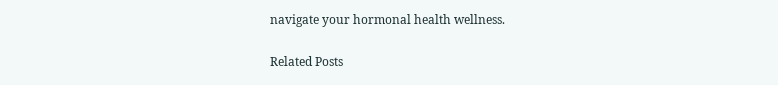navigate your hormonal health wellness.

Related Posts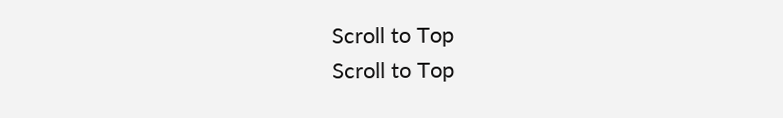Scroll to Top
Scroll to Top